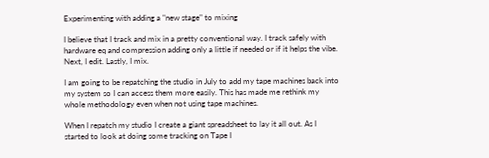Experimenting with adding a "new stage" to mixing

I believe that I track and mix in a pretty conventional way. I track safely with hardware eq and compression adding only a little if needed or if it helps the vibe. Next, I edit. Lastly, I mix.

I am going to be repatching the studio in July to add my tape machines back into my system so I can access them more easily. This has made me rethink my whole methodology even when not using tape machines.

When I repatch my studio I create a giant spreadsheet to lay it all out. As I started to look at doing some tracking on Tape I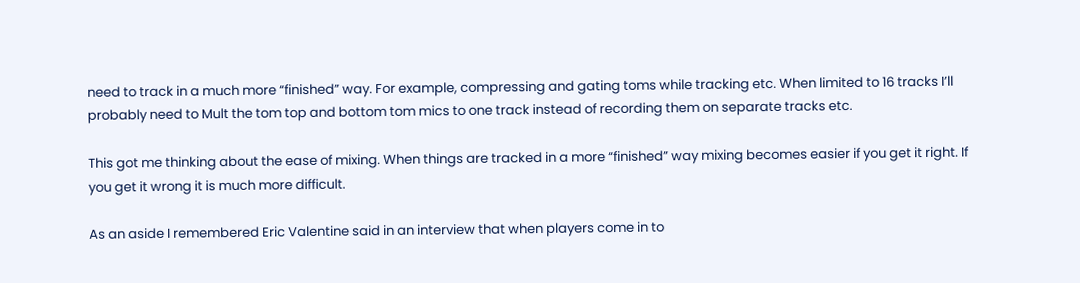need to track in a much more “finished” way. For example, compressing and gating toms while tracking etc. When limited to 16 tracks I’ll probably need to Mult the tom top and bottom tom mics to one track instead of recording them on separate tracks etc.

This got me thinking about the ease of mixing. When things are tracked in a more “finished” way mixing becomes easier if you get it right. If you get it wrong it is much more difficult.

As an aside I remembered Eric Valentine said in an interview that when players come in to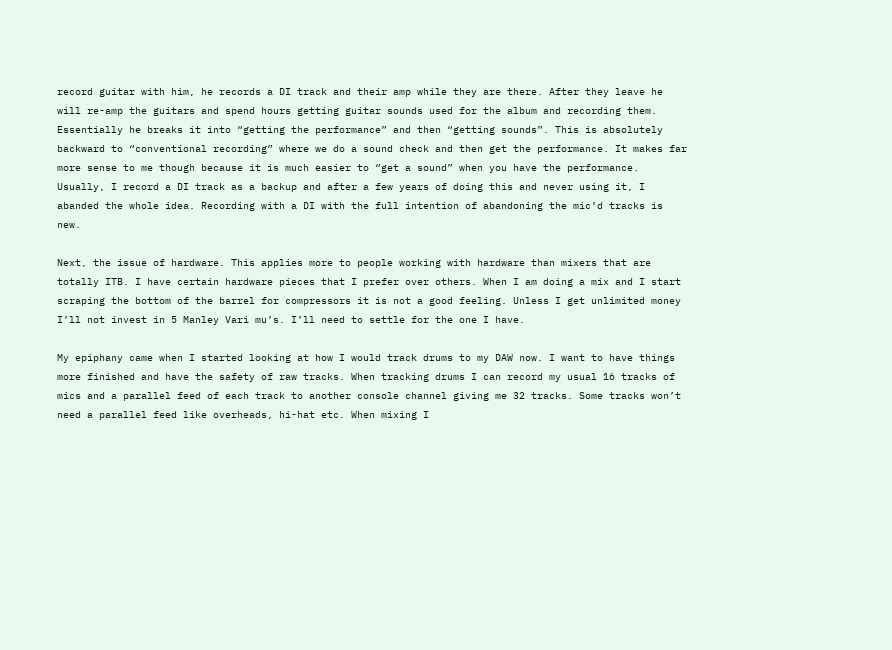record guitar with him, he records a DI track and their amp while they are there. After they leave he will re-amp the guitars and spend hours getting guitar sounds used for the album and recording them. Essentially he breaks it into “getting the performance” and then “getting sounds”. This is absolutely backward to “conventional recording” where we do a sound check and then get the performance. It makes far more sense to me though because it is much easier to “get a sound” when you have the performance. Usually, I record a DI track as a backup and after a few years of doing this and never using it, I abanded the whole idea. Recording with a DI with the full intention of abandoning the mic’d tracks is new.

Next, the issue of hardware. This applies more to people working with hardware than mixers that are totally ITB. I have certain hardware pieces that I prefer over others. When I am doing a mix and I start scraping the bottom of the barrel for compressors it is not a good feeling. Unless I get unlimited money I’ll not invest in 5 Manley Vari mu’s. I’ll need to settle for the one I have.

My epiphany came when I started looking at how I would track drums to my DAW now. I want to have things more finished and have the safety of raw tracks. When tracking drums I can record my usual 16 tracks of mics and a parallel feed of each track to another console channel giving me 32 tracks. Some tracks won’t need a parallel feed like overheads, hi-hat etc. When mixing I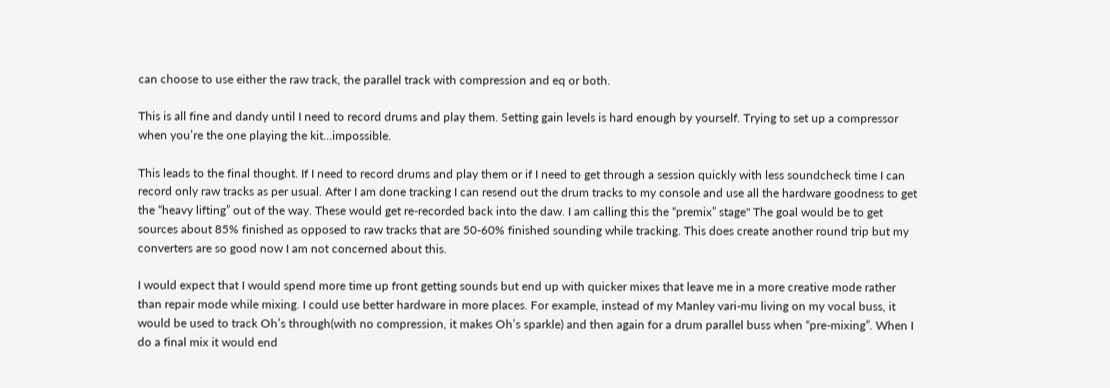can choose to use either the raw track, the parallel track with compression and eq or both.

This is all fine and dandy until I need to record drums and play them. Setting gain levels is hard enough by yourself. Trying to set up a compressor when you’re the one playing the kit…impossible.

This leads to the final thought. If I need to record drums and play them or if I need to get through a session quickly with less soundcheck time I can record only raw tracks as per usual. After I am done tracking I can resend out the drum tracks to my console and use all the hardware goodness to get the “heavy lifting” out of the way. These would get re-recorded back into the daw. I am calling this the “premix” stage" The goal would be to get sources about 85% finished as opposed to raw tracks that are 50-60% finished sounding while tracking. This does create another round trip but my converters are so good now I am not concerned about this.

I would expect that I would spend more time up front getting sounds but end up with quicker mixes that leave me in a more creative mode rather than repair mode while mixing. I could use better hardware in more places. For example, instead of my Manley vari-mu living on my vocal buss, it would be used to track Oh’s through(with no compression, it makes Oh’s sparkle) and then again for a drum parallel buss when “pre-mixing”. When I do a final mix it would end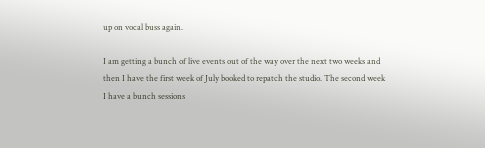up on vocal buss again.

I am getting a bunch of live events out of the way over the next two weeks and then I have the first week of July booked to repatch the studio. The second week I have a bunch sessions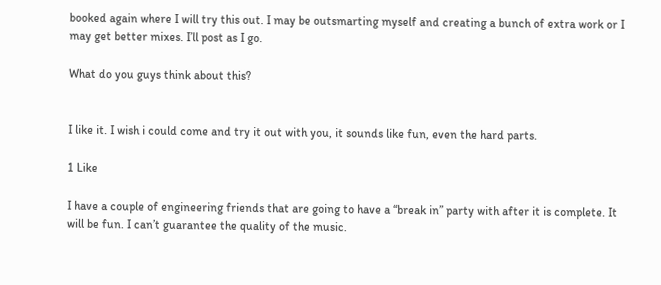booked again where I will try this out. I may be outsmarting myself and creating a bunch of extra work or I may get better mixes. I’ll post as I go.

What do you guys think about this?


I like it. I wish i could come and try it out with you, it sounds like fun, even the hard parts.

1 Like

I have a couple of engineering friends that are going to have a “break in” party with after it is complete. It will be fun. I can’t guarantee the quality of the music.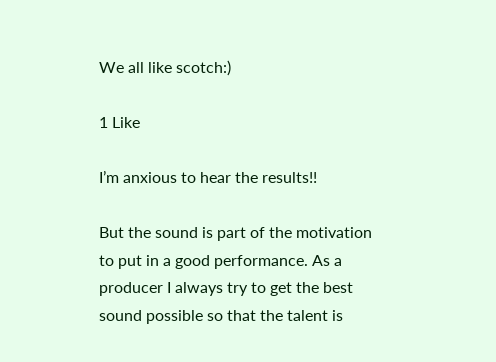We all like scotch:)

1 Like

I’m anxious to hear the results!!

But the sound is part of the motivation to put in a good performance. As a producer I always try to get the best sound possible so that the talent is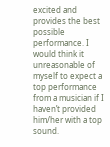excited and provides the best possible performance. I would think it unreasonable of myself to expect a top performance from a musician if I haven’t provided him/her with a top sound.